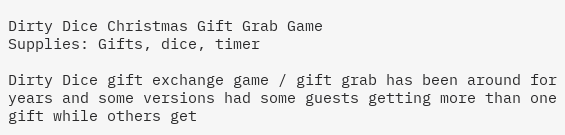Dirty Dice Christmas Gift Grab Game
Supplies: Gifts, dice, timer

Dirty Dice gift exchange game / gift grab has been around for years and some versions had some guests getting more than one gift while others get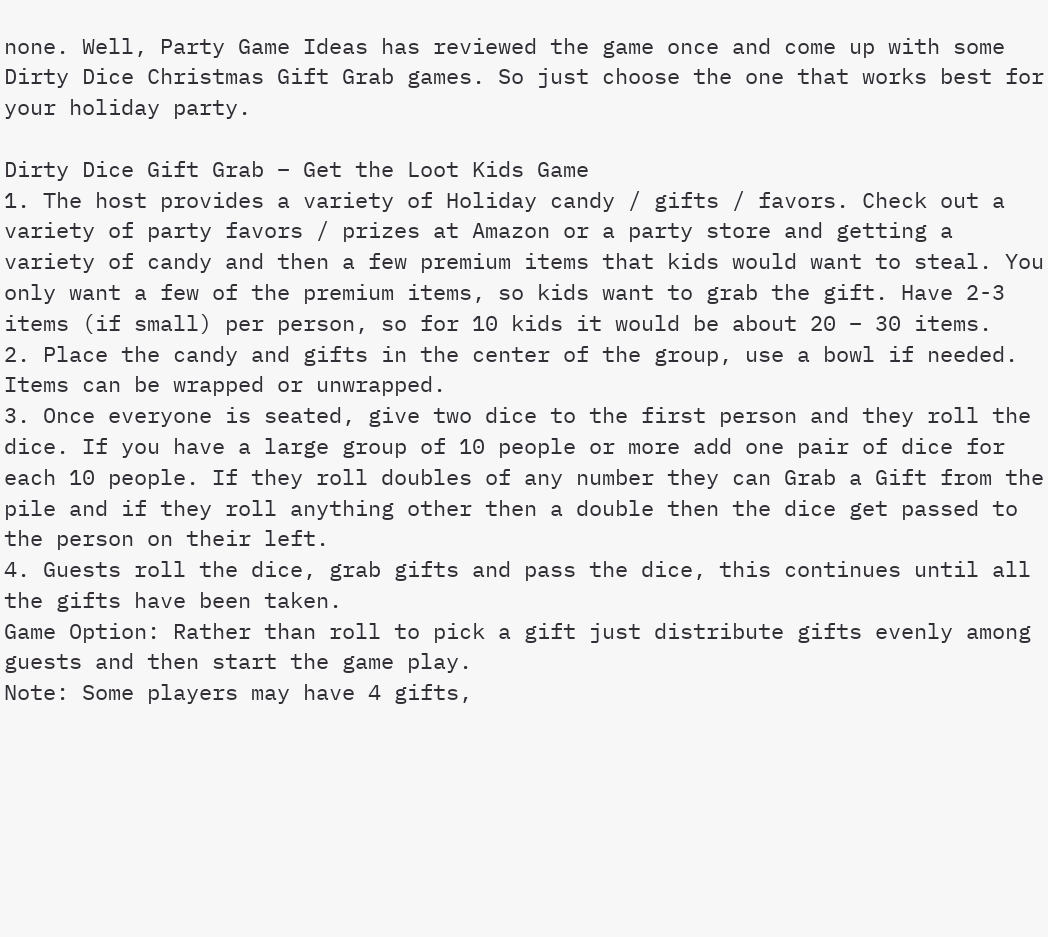none. Well, Party Game Ideas has reviewed the game once and come up with some Dirty Dice Christmas Gift Grab games. So just choose the one that works best for your holiday party.

Dirty Dice Gift Grab – Get the Loot Kids Game
1. The host provides a variety of Holiday candy / gifts / favors. Check out a variety of party favors / prizes at Amazon or a party store and getting a variety of candy and then a few premium items that kids would want to steal. You only want a few of the premium items, so kids want to grab the gift. Have 2-3 items (if small) per person, so for 10 kids it would be about 20 – 30 items.
2. Place the candy and gifts in the center of the group, use a bowl if needed. Items can be wrapped or unwrapped.
3. Once everyone is seated, give two dice to the first person and they roll the dice. If you have a large group of 10 people or more add one pair of dice for each 10 people. If they roll doubles of any number they can Grab a Gift from the pile and if they roll anything other then a double then the dice get passed to the person on their left.
4. Guests roll the dice, grab gifts and pass the dice, this continues until all the gifts have been taken.
Game Option: Rather than roll to pick a gift just distribute gifts evenly among guests and then start the game play.
Note: Some players may have 4 gifts,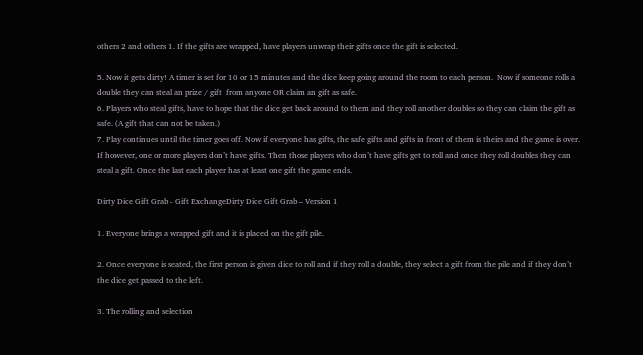others 2 and others 1. If the gifts are wrapped, have players unwrap their gifts once the gift is selected.

5. Now it gets dirty! A timer is set for 10 or 15 minutes and the dice keep going around the room to each person.  Now if someone rolls a double they can steal an prize / gift  from anyone OR claim an gift as safe.
6. Players who steal gifts, have to hope that the dice get back around to them and they roll another doubles so they can claim the gift as safe. (A gift that can not be taken.)
7. Play continues until the timer goes off. Now if everyone has gifts, the safe gifts and gifts in front of them is theirs and the game is over. If however, one or more players don’t have gifts. Then those players who don’t have gifts get to roll and once they roll doubles they can steal a gift. Once the last each player has at least one gift the game ends.

Dirty Dice Gift Grab - Gift ExchangeDirty Dice Gift Grab – Version 1

1. Everyone brings a wrapped gift and it is placed on the gift pile.

2. Once everyone is seated, the first person is given dice to roll and if they roll a double, they select a gift from the pile and if they don’t the dice get passed to the left.

3. The rolling and selection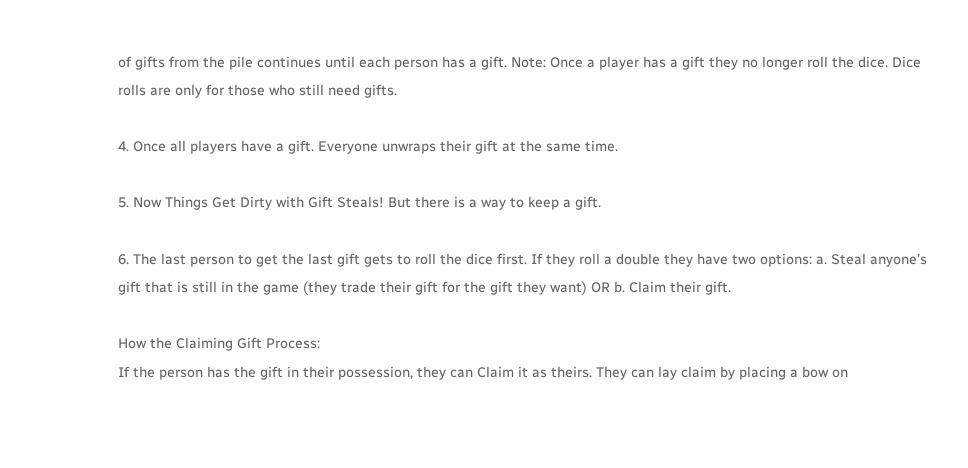of gifts from the pile continues until each person has a gift. Note: Once a player has a gift they no longer roll the dice. Dice rolls are only for those who still need gifts.

4. Once all players have a gift. Everyone unwraps their gift at the same time.

5. Now Things Get Dirty with Gift Steals! But there is a way to keep a gift.

6. The last person to get the last gift gets to roll the dice first. If they roll a double they have two options: a. Steal anyone’s gift that is still in the game (they trade their gift for the gift they want) OR b. Claim their gift.

How the Claiming Gift Process:
If the person has the gift in their possession, they can Claim it as theirs. They can lay claim by placing a bow on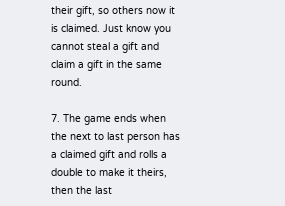their gift, so others now it is claimed. Just know you cannot steal a gift and claim a gift in the same round.

7. The game ends when the next to last person has a claimed gift and rolls a double to make it theirs, then the last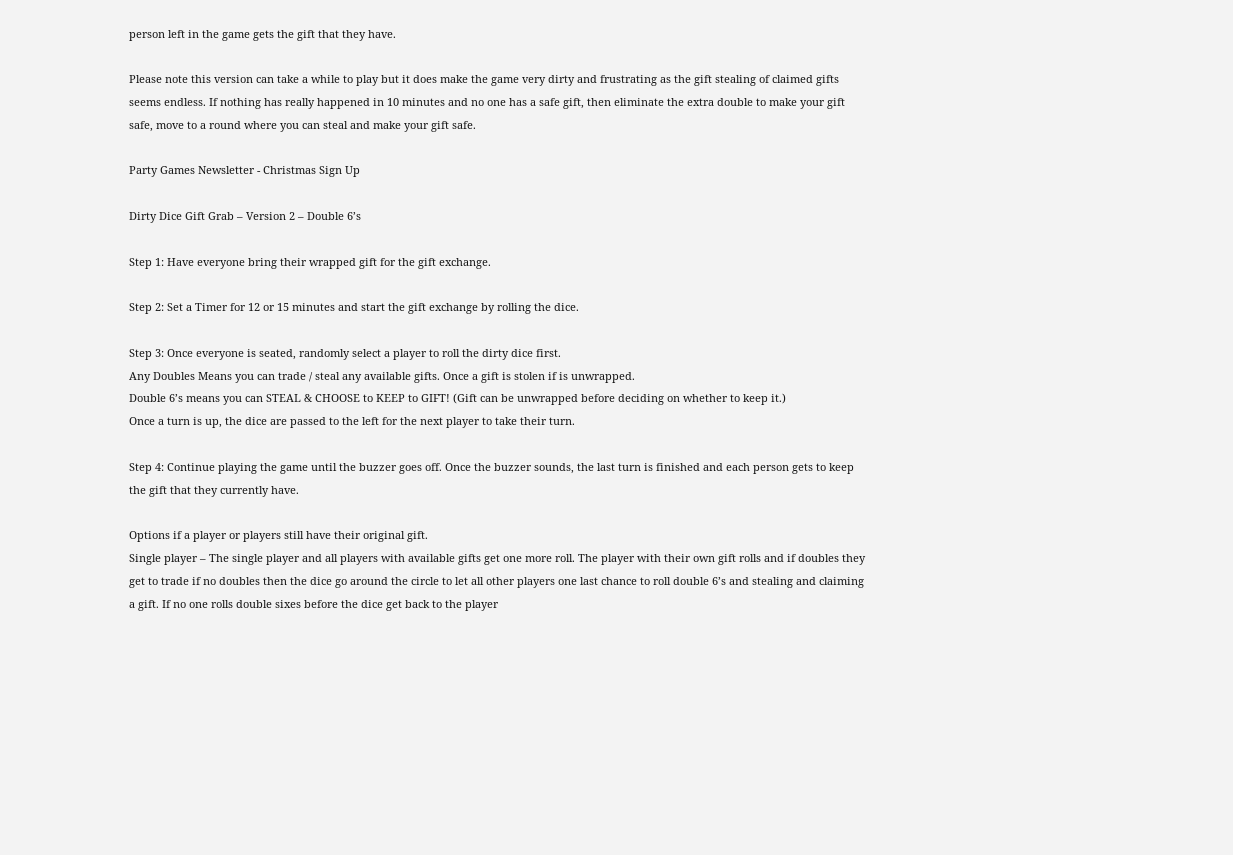person left in the game gets the gift that they have.

Please note this version can take a while to play but it does make the game very dirty and frustrating as the gift stealing of claimed gifts seems endless. If nothing has really happened in 10 minutes and no one has a safe gift, then eliminate the extra double to make your gift safe, move to a round where you can steal and make your gift safe.

Party Games Newsletter - Christmas Sign Up

Dirty Dice Gift Grab – Version 2 – Double 6’s

Step 1: Have everyone bring their wrapped gift for the gift exchange.

Step 2: Set a Timer for 12 or 15 minutes and start the gift exchange by rolling the dice.

Step 3: Once everyone is seated, randomly select a player to roll the dirty dice first.
Any Doubles Means you can trade / steal any available gifts. Once a gift is stolen if is unwrapped.
Double 6’s means you can STEAL & CHOOSE to KEEP to GIFT! (Gift can be unwrapped before deciding on whether to keep it.)
Once a turn is up, the dice are passed to the left for the next player to take their turn.

Step 4: Continue playing the game until the buzzer goes off. Once the buzzer sounds, the last turn is finished and each person gets to keep the gift that they currently have.

Options if a player or players still have their original gift.
Single player – The single player and all players with available gifts get one more roll. The player with their own gift rolls and if doubles they get to trade if no doubles then the dice go around the circle to let all other players one last chance to roll double 6’s and stealing and claiming a gift. If no one rolls double sixes before the dice get back to the player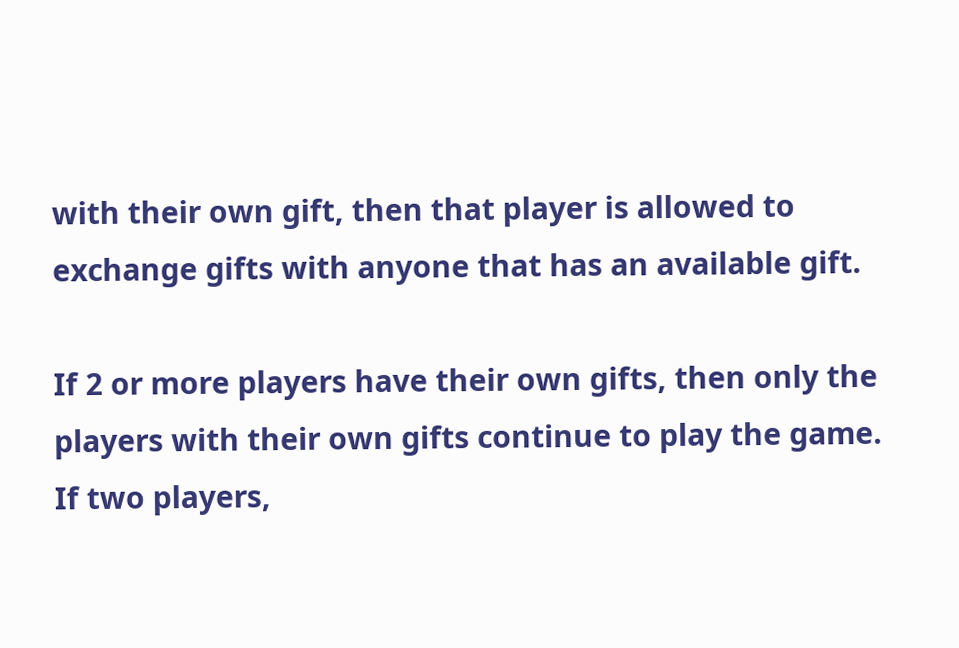with their own gift, then that player is allowed to exchange gifts with anyone that has an available gift.

If 2 or more players have their own gifts, then only the players with their own gifts continue to play the game. If two players,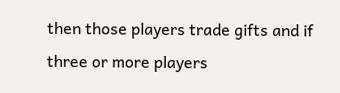then those players trade gifts and if three or more players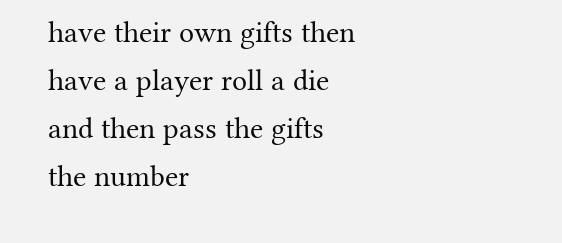have their own gifts then have a player roll a die and then pass the gifts the number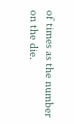of times as the number on the die.